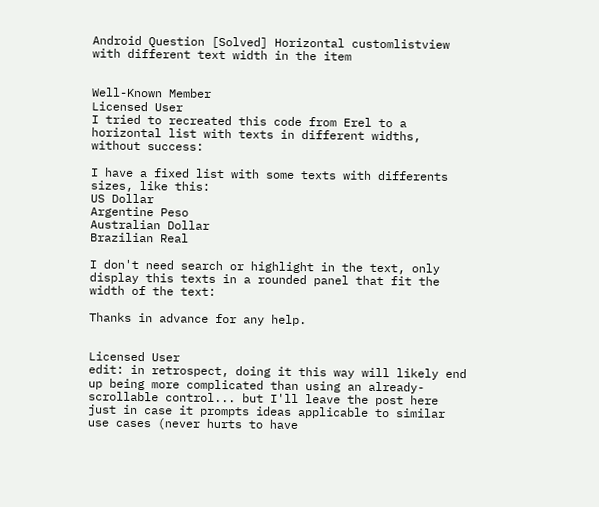Android Question [Solved] Horizontal customlistview with different text width in the item


Well-Known Member
Licensed User
I tried to recreated this code from Erel to a horizontal list with texts in different widths, without success:

I have a fixed list with some texts with differents sizes, like this:
US Dollar
Argentine Peso
Australian Dollar
Brazilian Real

I don't need search or highlight in the text, only display this texts in a rounded panel that fit the width of the text:

Thanks in advance for any help.


Licensed User
edit: in retrospect, doing it this way will likely end up being more complicated than using an already-scrollable control... but I'll leave the post here just in case it prompts ideas applicable to similar use cases (never hurts to have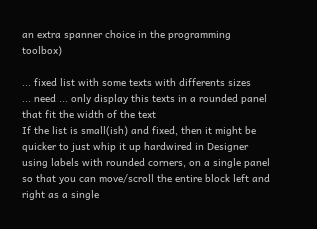an extra spanner choice in the programming toolbox)

... fixed list with some texts with differents sizes
... need ... only display this texts in a rounded panel that fit the width of the text
If the list is small(ish) and fixed, then it might be quicker to just whip it up hardwired in Designer using labels with rounded corners, on a single panel so that you can move/scroll the entire block left and right as a single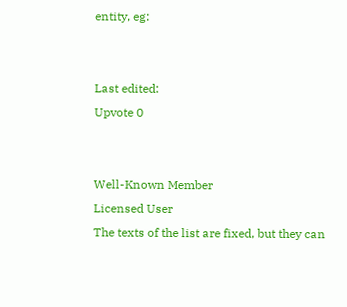entity, eg:


Last edited:
Upvote 0


Well-Known Member
Licensed User
The texts of the list are fixed, but they can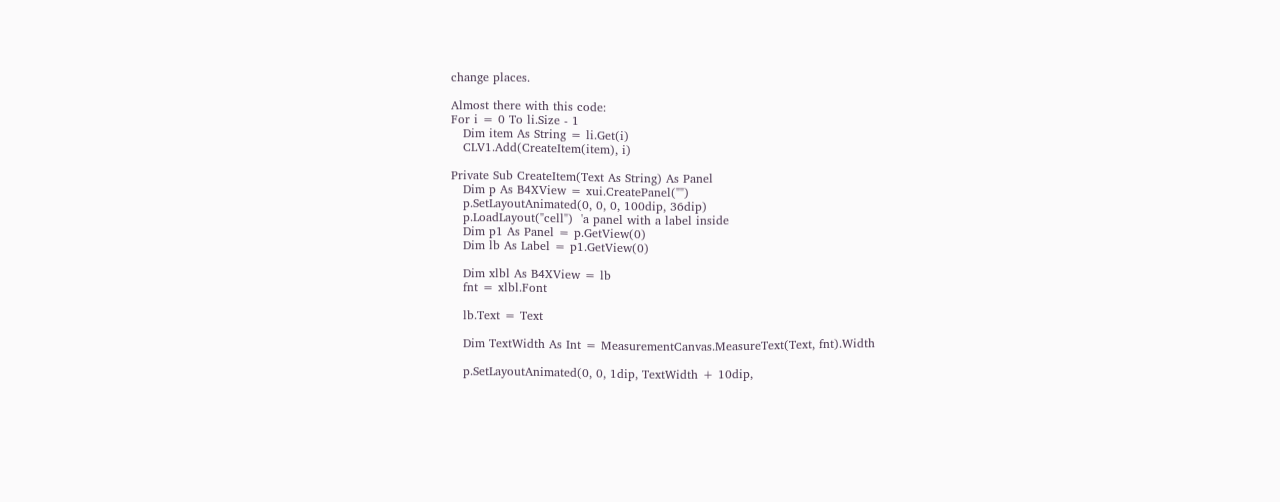change places.

Almost there with this code:
For i = 0 To li.Size - 1
   Dim item As String = li.Get(i)
   CLV1.Add(CreateItem(item), i)

Private Sub CreateItem(Text As String) As Panel
   Dim p As B4XView = xui.CreatePanel("")
   p.SetLayoutAnimated(0, 0, 0, 100dip, 36dip)
   p.LoadLayout("cell")  'a panel with a label inside
   Dim p1 As Panel = p.GetView(0)
   Dim lb As Label = p1.GetView(0)

   Dim xlbl As B4XView = lb
   fnt = xlbl.Font

   lb.Text = Text

   Dim TextWidth As Int = MeasurementCanvas.MeasureText(Text, fnt).Width

   p.SetLayoutAnimated(0, 0, 1dip, TextWidth + 10dip,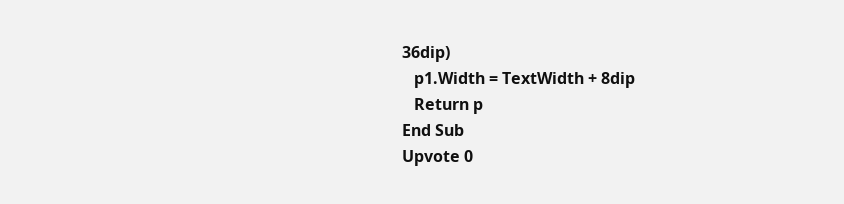36dip)
   p1.Width = TextWidth + 8dip
   Return p
End Sub
Upvote 0